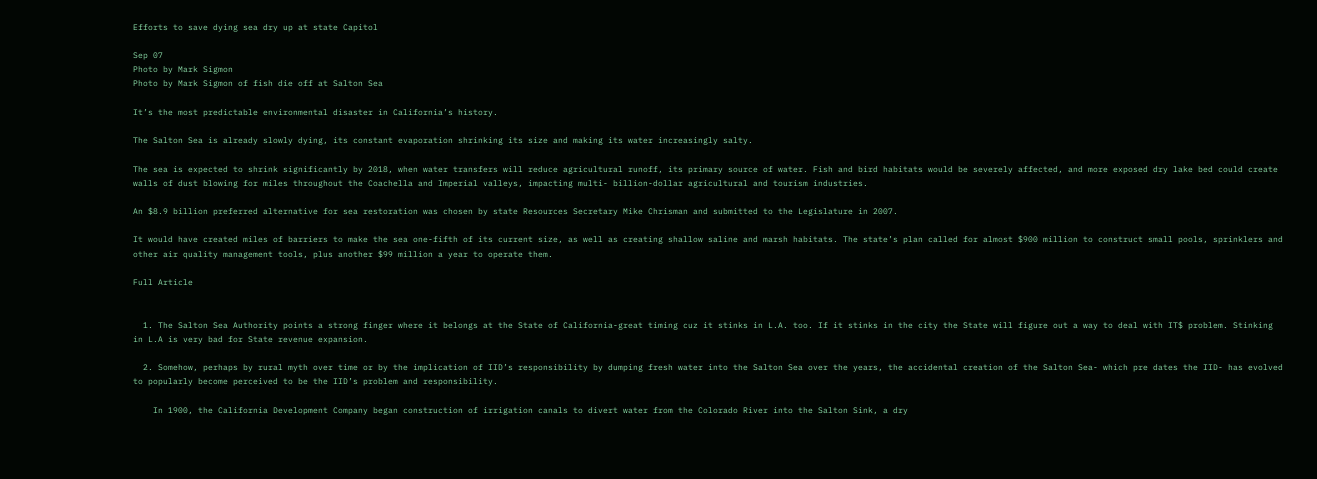Efforts to save dying sea dry up at state Capitol

Sep 07
Photo by Mark Sigmon
Photo by Mark Sigmon of fish die off at Salton Sea

It’s the most predictable environmental disaster in California’s history.

The Salton Sea is already slowly dying, its constant evaporation shrinking its size and making its water increasingly salty.

The sea is expected to shrink significantly by 2018, when water transfers will reduce agricultural runoff, its primary source of water. Fish and bird habitats would be severely affected, and more exposed dry lake bed could create walls of dust blowing for miles throughout the Coachella and Imperial valleys, impacting multi- billion-dollar agricultural and tourism industries.

An $8.9 billion preferred alternative for sea restoration was chosen by state Resources Secretary Mike Chrisman and submitted to the Legislature in 2007.

It would have created miles of barriers to make the sea one-fifth of its current size, as well as creating shallow saline and marsh habitats. The state’s plan called for almost $900 million to construct small pools, sprinklers and other air quality management tools, plus another $99 million a year to operate them.

Full Article


  1. The Salton Sea Authority points a strong finger where it belongs at the State of California-great timing cuz it stinks in L.A. too. If it stinks in the city the State will figure out a way to deal with IT$ problem. Stinking in L.A is very bad for State revenue expansion.

  2. Somehow, perhaps by rural myth over time or by the implication of IID’s responsibility by dumping fresh water into the Salton Sea over the years, the accidental creation of the Salton Sea- which pre dates the IID- has evolved to popularly become perceived to be the IID’s problem and responsibility.

    In 1900, the California Development Company began construction of irrigation canals to divert water from the Colorado River into the Salton Sink, a dry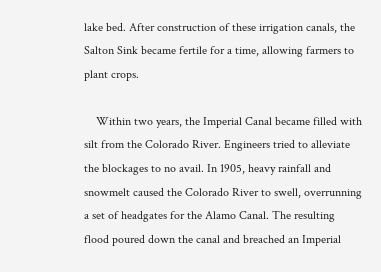lake bed. After construction of these irrigation canals, the Salton Sink became fertile for a time, allowing farmers to plant crops.

    Within two years, the Imperial Canal became filled with silt from the Colorado River. Engineers tried to alleviate the blockages to no avail. In 1905, heavy rainfall and snowmelt caused the Colorado River to swell, overrunning a set of headgates for the Alamo Canal. The resulting flood poured down the canal and breached an Imperial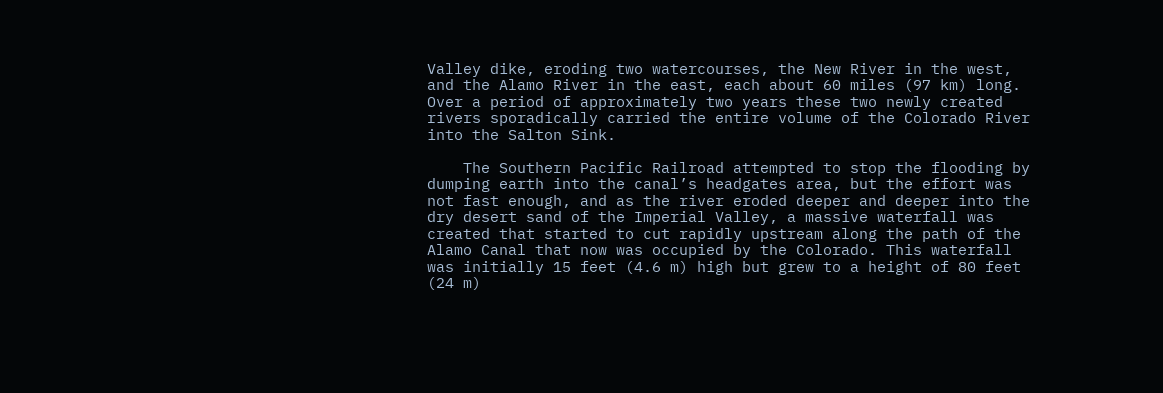Valley dike, eroding two watercourses, the New River in the west, and the Alamo River in the east, each about 60 miles (97 km) long. Over a period of approximately two years these two newly created rivers sporadically carried the entire volume of the Colorado River into the Salton Sink.

    The Southern Pacific Railroad attempted to stop the flooding by dumping earth into the canal’s headgates area, but the effort was not fast enough, and as the river eroded deeper and deeper into the dry desert sand of the Imperial Valley, a massive waterfall was created that started to cut rapidly upstream along the path of the Alamo Canal that now was occupied by the Colorado. This waterfall was initially 15 feet (4.6 m) high but grew to a height of 80 feet (24 m)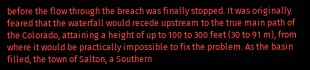before the flow through the breach was finally stopped. It was originally feared that the waterfall would recede upstream to the true main path of the Colorado, attaining a height of up to 100 to 300 feet (30 to 91 m), from where it would be practically impossible to fix the problem. As the basin filled, the town of Salton, a Southern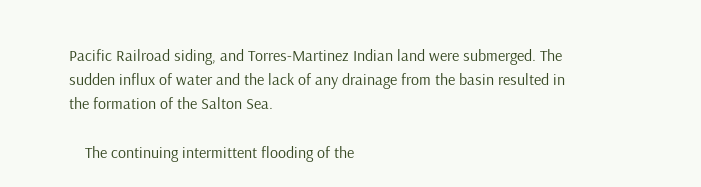Pacific Railroad siding, and Torres-Martinez Indian land were submerged. The sudden influx of water and the lack of any drainage from the basin resulted in the formation of the Salton Sea.

    The continuing intermittent flooding of the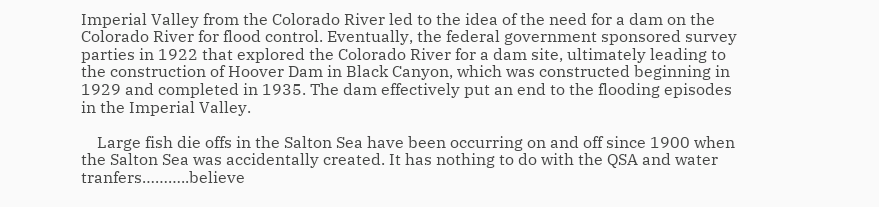Imperial Valley from the Colorado River led to the idea of the need for a dam on the Colorado River for flood control. Eventually, the federal government sponsored survey parties in 1922 that explored the Colorado River for a dam site, ultimately leading to the construction of Hoover Dam in Black Canyon, which was constructed beginning in 1929 and completed in 1935. The dam effectively put an end to the flooding episodes in the Imperial Valley.

    Large fish die offs in the Salton Sea have been occurring on and off since 1900 when the Salton Sea was accidentally created. It has nothing to do with the QSA and water tranfers………..believe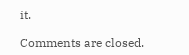it.

Comments are closed.